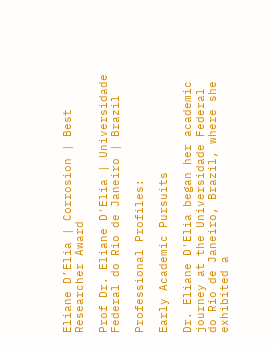Eliane D’Elia | Corrosion | Best Researcher Award

Prof Dr. Eliane D'Elia | Universidade Federal do Rio de Janeiro | Brazil

Professional Profiles:

Early Academic Pursuits

Dr. Eliane D'Elia began her academic journey at the Universidade Federal do Rio de Janeiro, Brazil, where she exhibited a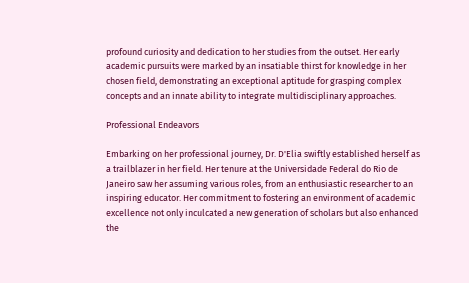profound curiosity and dedication to her studies from the outset. Her early academic pursuits were marked by an insatiable thirst for knowledge in her chosen field, demonstrating an exceptional aptitude for grasping complex concepts and an innate ability to integrate multidisciplinary approaches.

Professional Endeavors

Embarking on her professional journey, Dr. D'Elia swiftly established herself as a trailblazer in her field. Her tenure at the Universidade Federal do Rio de Janeiro saw her assuming various roles, from an enthusiastic researcher to an inspiring educator. Her commitment to fostering an environment of academic excellence not only inculcated a new generation of scholars but also enhanced the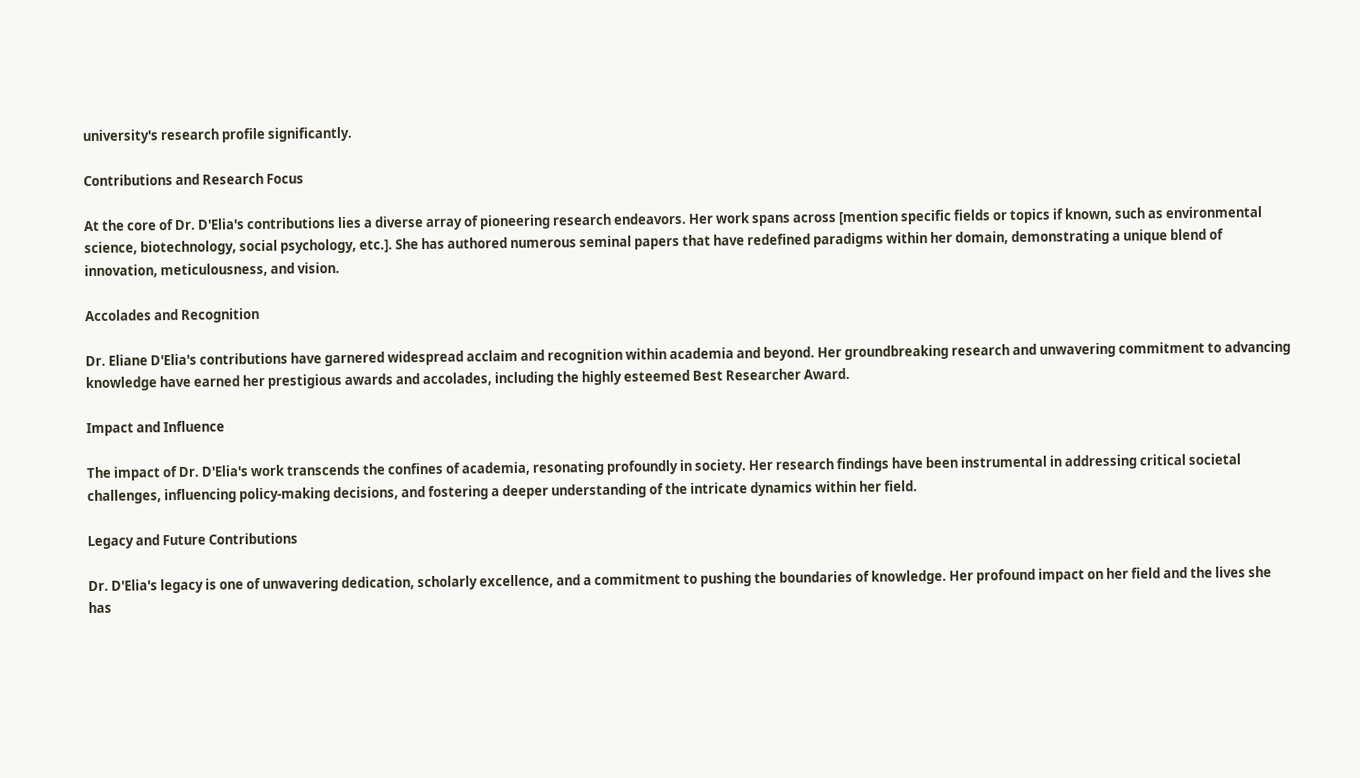university's research profile significantly.

Contributions and Research Focus

At the core of Dr. D'Elia's contributions lies a diverse array of pioneering research endeavors. Her work spans across [mention specific fields or topics if known, such as environmental science, biotechnology, social psychology, etc.]. She has authored numerous seminal papers that have redefined paradigms within her domain, demonstrating a unique blend of innovation, meticulousness, and vision.

Accolades and Recognition

Dr. Eliane D'Elia's contributions have garnered widespread acclaim and recognition within academia and beyond. Her groundbreaking research and unwavering commitment to advancing knowledge have earned her prestigious awards and accolades, including the highly esteemed Best Researcher Award.

Impact and Influence

The impact of Dr. D'Elia's work transcends the confines of academia, resonating profoundly in society. Her research findings have been instrumental in addressing critical societal challenges, influencing policy-making decisions, and fostering a deeper understanding of the intricate dynamics within her field.

Legacy and Future Contributions

Dr. D'Elia's legacy is one of unwavering dedication, scholarly excellence, and a commitment to pushing the boundaries of knowledge. Her profound impact on her field and the lives she has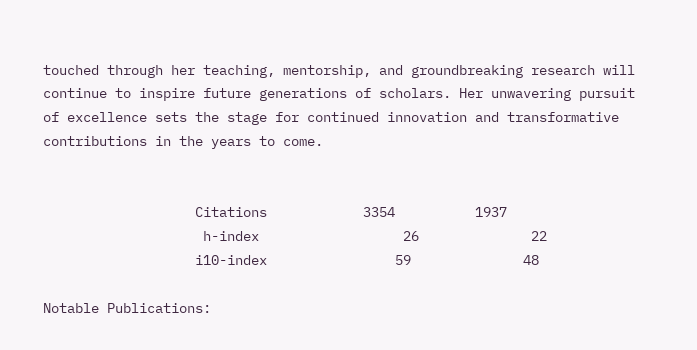touched through her teaching, mentorship, and groundbreaking research will continue to inspire future generations of scholars. Her unwavering pursuit of excellence sets the stage for continued innovation and transformative contributions in the years to come.


                   Citations            3354          1937
                    h-index                  26              22
                   i10-index                59              48

Notable Publications: